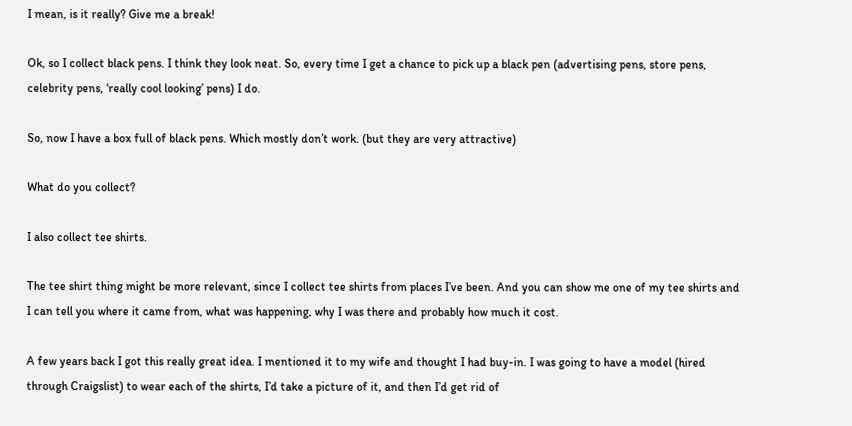I mean, is it really? Give me a break!

Ok, so I collect black pens. I think they look neat. So, every time I get a chance to pick up a black pen (advertising pens, store pens, celebrity pens, ‘really cool looking’ pens) I do.

So, now I have a box full of black pens. Which mostly don’t work. (but they are very attractive)

What do you collect?

I also collect tee shirts.

The tee shirt thing might be more relevant, since I collect tee shirts from places I’ve been. And you can show me one of my tee shirts and I can tell you where it came from, what was happening, why I was there and probably how much it cost.

A few years back I got this really great idea. I mentioned it to my wife and thought I had buy-in. I was going to have a model (hired through Craigslist) to wear each of the shirts, I’d take a picture of it, and then I’d get rid of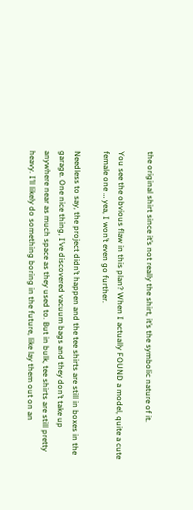the original shirt since it’s not really the shirt, it’s the symbolic nature of it.

You see the obvious flaw in this plan? When I actually FOUND a model, quite a cute female one … yea, I won’t even go further.

Needless to say, the project didn’t happen and the tee shirts are still in boxes in the garage. One nice thing, I’ve discovered vacuum bags and they don’t take up anywhere near as much space as they used to. But in bulk, tee shirts are still pretty heavy. I’ll likely do something boring in the future, like lay them out on an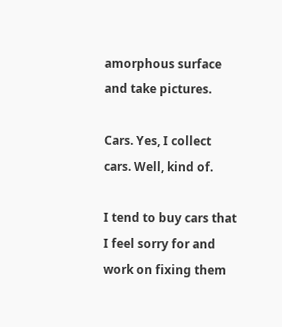amorphous surface and take pictures.

Cars. Yes, I collect cars. Well, kind of.

I tend to buy cars that I feel sorry for and work on fixing them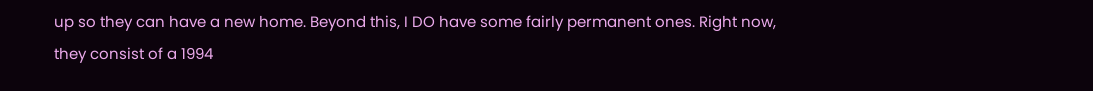up so they can have a new home. Beyond this, I DO have some fairly permanent ones. Right now, they consist of a 1994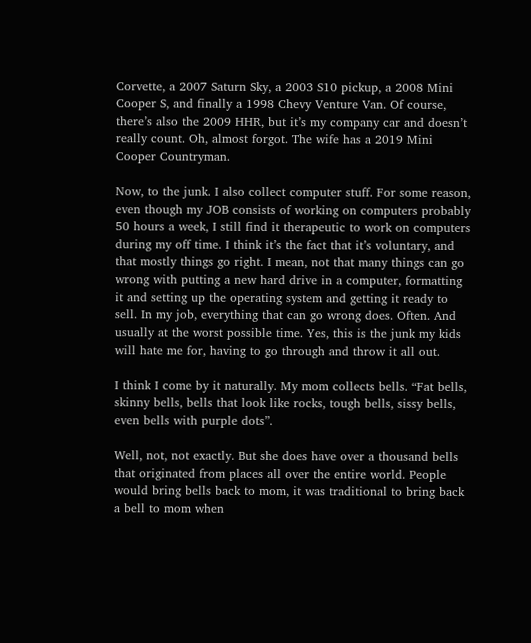Corvette, a 2007 Saturn Sky, a 2003 S10 pickup, a 2008 Mini Cooper S, and finally a 1998 Chevy Venture Van. Of course, there’s also the 2009 HHR, but it’s my company car and doesn’t really count. Oh, almost forgot. The wife has a 2019 Mini Cooper Countryman.

Now, to the junk. I also collect computer stuff. For some reason, even though my JOB consists of working on computers probably 50 hours a week, I still find it therapeutic to work on computers during my off time. I think it’s the fact that it’s voluntary, and that mostly things go right. I mean, not that many things can go wrong with putting a new hard drive in a computer, formatting it and setting up the operating system and getting it ready to sell. In my job, everything that can go wrong does. Often. And usually at the worst possible time. Yes, this is the junk my kids will hate me for, having to go through and throw it all out.

I think I come by it naturally. My mom collects bells. “Fat bells, skinny bells, bells that look like rocks, tough bells, sissy bells, even bells with purple dots”.

Well, not, not exactly. But she does have over a thousand bells that originated from places all over the entire world. People would bring bells back to mom, it was traditional to bring back a bell to mom when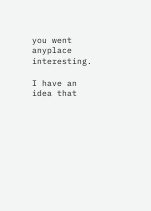you went anyplace interesting.

I have an idea that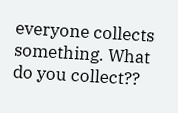everyone collects something. What do you collect??